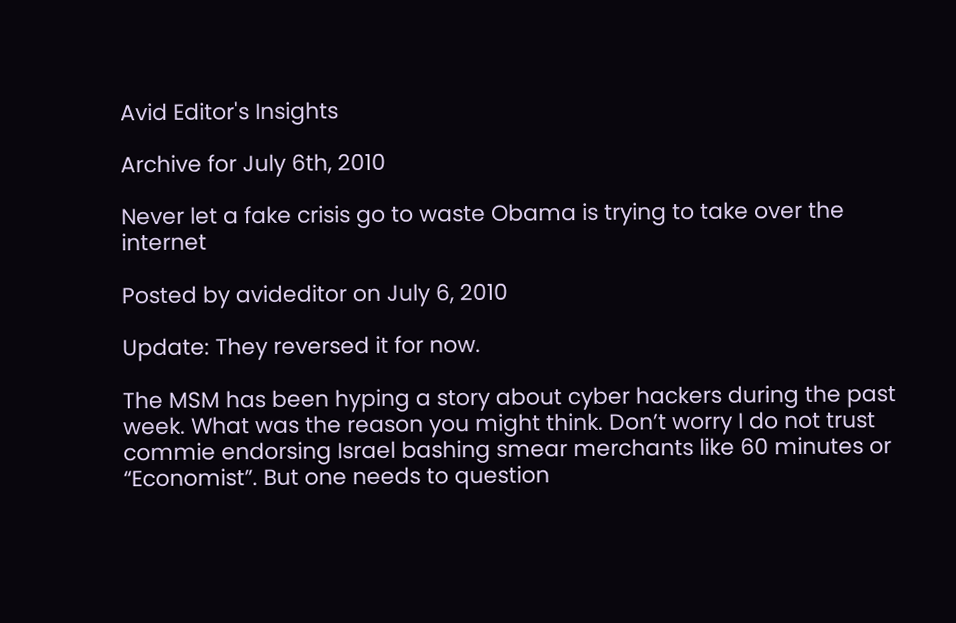Avid Editor's Insights

Archive for July 6th, 2010

Never let a fake crisis go to waste Obama is trying to take over the internet

Posted by avideditor on July 6, 2010

Update: They reversed it for now.

The MSM has been hyping a story about cyber hackers during the past week. What was the reason you might think. Don’t worry I do not trust commie endorsing Israel bashing smear merchants like 60 minutes or “Economist”. But one needs to question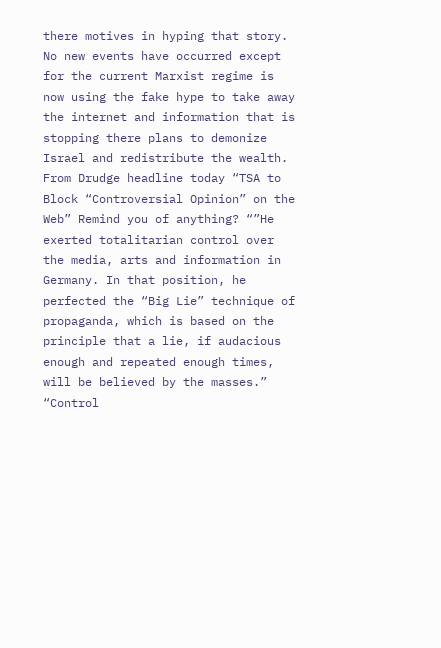there motives in hyping that story. No new events have occurred except for the current Marxist regime is now using the fake hype to take away the internet and information that is stopping there plans to demonize Israel and redistribute the wealth. From Drudge headline today “TSA to Block “Controversial Opinion” on the Web” Remind you of anything? “”He exerted totalitarian control over the media, arts and information in Germany. In that position, he perfected the “Big Lie” technique of propaganda, which is based on the principle that a lie, if audacious enough and repeated enough times, will be believed by the masses.” “Control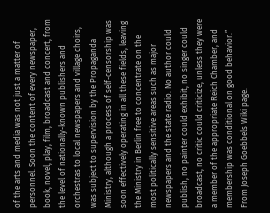of the arts and media was not just a matter of personnel. Soon the content of every newspaper, book, novel, play, film, broadcast and concert, from the level of nationally-known publishers and orchestras to local newspapers and village choirs, was subject to supervision by the Propaganda Ministry, although a process of self-censorship was soon effectively operating in all these fields, leaving the Ministry in Berlin free to concentrate on the most politically sensitive areas such as major newspapers and the state radio. No author could publish, no painter could exhibit, no singer could broadcast, no critic could criticize, unless they were a member of the appropriate Reich Chamber, and membership was conditional on good behavior.” From Joseph Goebbels Wiki page.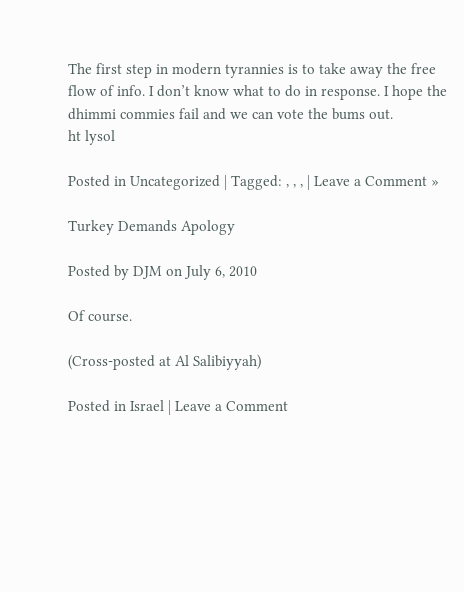The first step in modern tyrannies is to take away the free flow of info. I don’t know what to do in response. I hope the dhimmi commies fail and we can vote the bums out.
ht lysol

Posted in Uncategorized | Tagged: , , , | Leave a Comment »

Turkey Demands Apology

Posted by DJM on July 6, 2010

Of course.

(Cross-posted at Al Salibiyyah)

Posted in Israel | Leave a Comment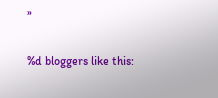»

%d bloggers like this: